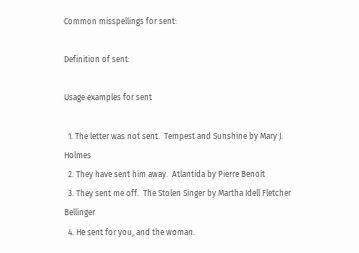Common misspellings for sent:

Definition of sent:

Usage examples for sent

  1. The letter was not sent.  Tempest and Sunshine by Mary J. Holmes
  2. They have sent him away.  Atlantida by Pierre Benoit
  3. They sent me off.  The Stolen Singer by Martha Idell Fletcher Bellinger
  4. He sent for you, and the woman.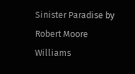Sinister Paradise by Robert Moore Williams